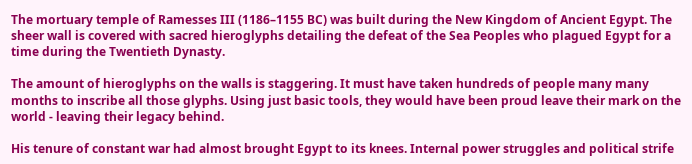The mortuary temple of Ramesses III (1186–1155 BC) was built during the New Kingdom of Ancient Egypt. The sheer wall is covered with sacred hieroglyphs detailing the defeat of the Sea Peoples who plagued Egypt for a time during the Twentieth Dynasty.

The amount of hieroglyphs on the walls is staggering. It must have taken hundreds of people many many months to inscribe all those glyphs. Using just basic tools, they would have been proud leave their mark on the world - leaving their legacy behind.

His tenure of constant war had almost brought Egypt to its knees. Internal power struggles and political strife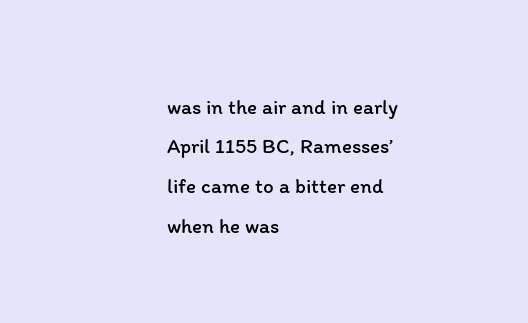was in the air and in early April 1155 BC, Ramesses’ life came to a bitter end when he was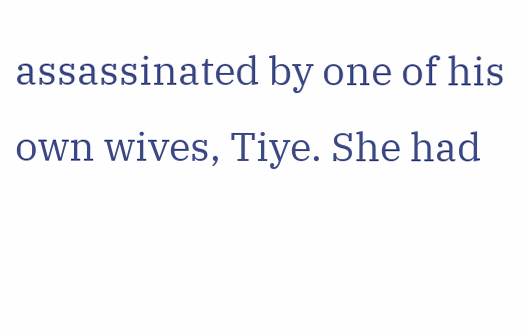assassinated by one of his own wives, Tiye. She had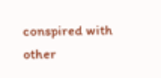conspired with other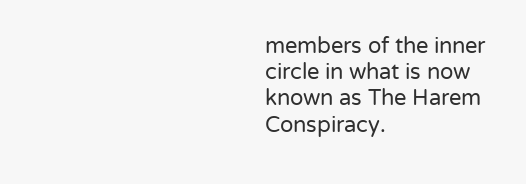members of the inner circle in what is now known as The Harem Conspiracy.